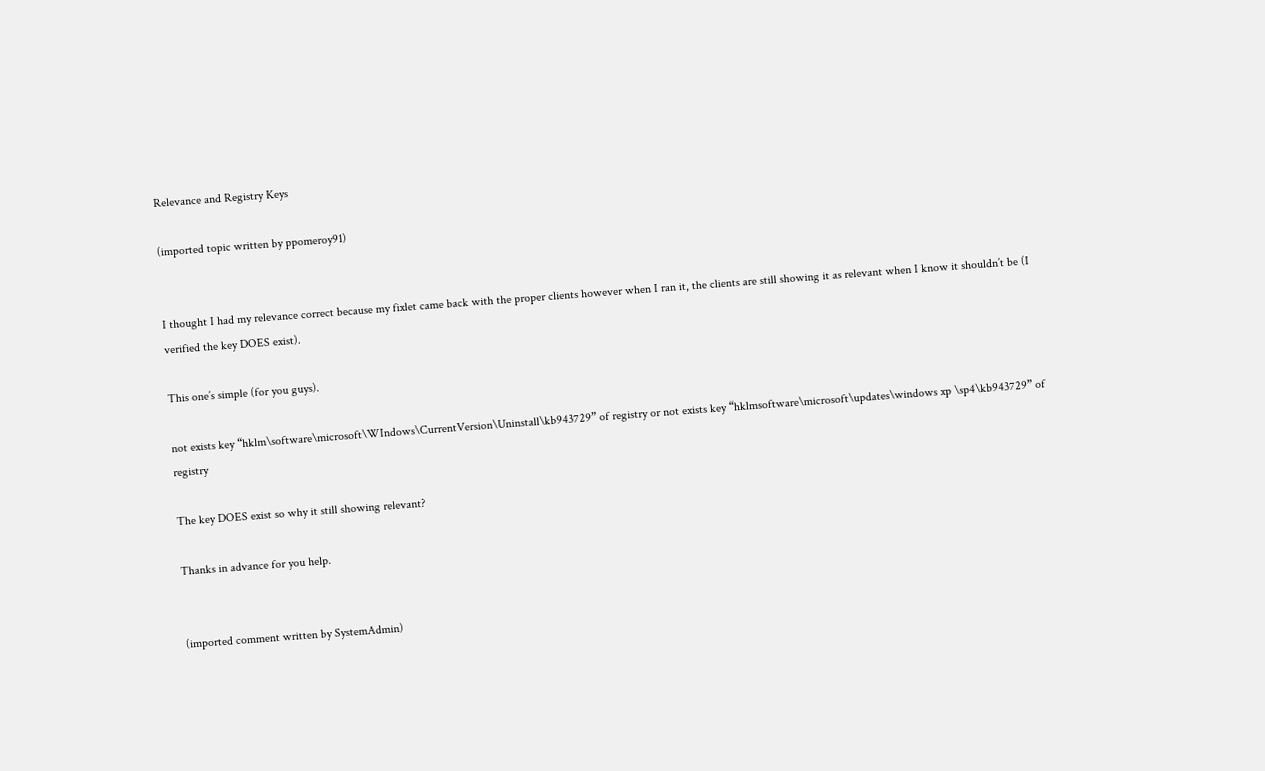Relevance and Registry Keys

(imported topic written by ppomeroy91)


I thought I had my relevance correct because my fixlet came back with the proper clients however when I ran it, the clients are still showing it as relevant when I know it shouldn’t be (I verified the key DOES exist).

This one’s simple (for you guys).

not exists key “hklm\software\microsoft\WIndows\CurrentVersion\Uninstall\kb943729” of registry or not exists key “hklmsoftware\microsoft\updates\windows xp \sp4\kb943729” of registry

The key DOES exist so why it still showing relevant?

Thanks in advance for you help.


(imported comment written by SystemAdmin)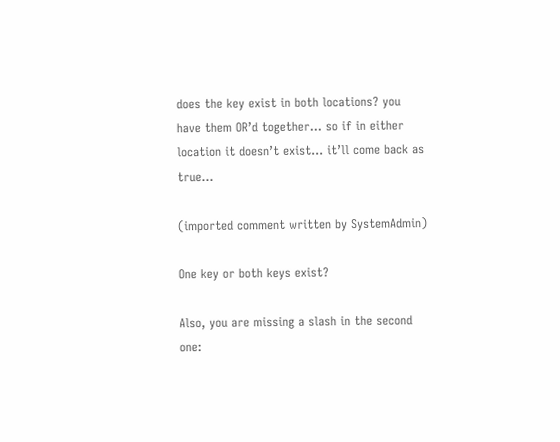does the key exist in both locations? you have them OR’d together… so if in either location it doesn’t exist… it’ll come back as true…

(imported comment written by SystemAdmin)

One key or both keys exist?

Also, you are missing a slash in the second one: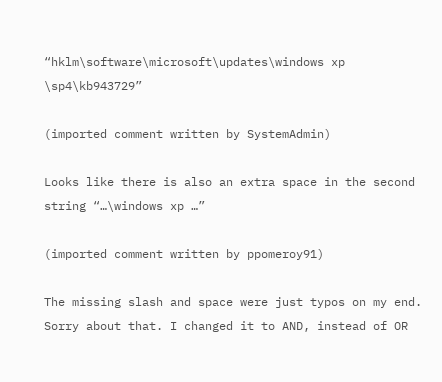“hklm\software\microsoft\updates\windows xp \sp4\kb943729”

(imported comment written by SystemAdmin)

Looks like there is also an extra space in the second string “…\windows xp …”

(imported comment written by ppomeroy91)

The missing slash and space were just typos on my end. Sorry about that. I changed it to AND, instead of OR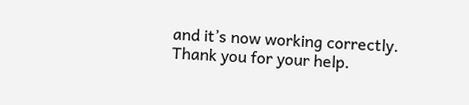and it’s now working correctly. Thank you for your help.